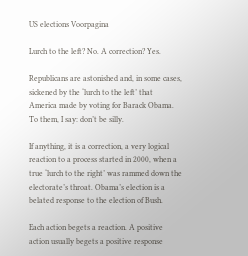US elections Voorpagina

Lurch to the left? No. A correction? Yes.

Republicans are astonished and, in some cases, sickened by the ‘lurch to the left’ that America made by voting for Barack Obama. To them, I say: don’t be silly.

If anything, it is a correction, a very logical reaction to a process started in 2000, when a true ‘lurch to the right’ was rammed down the electorate’s throat. Obama’s election is a belated response to the election of Bush.

Each action begets a reaction. A positive action usually begets a positive response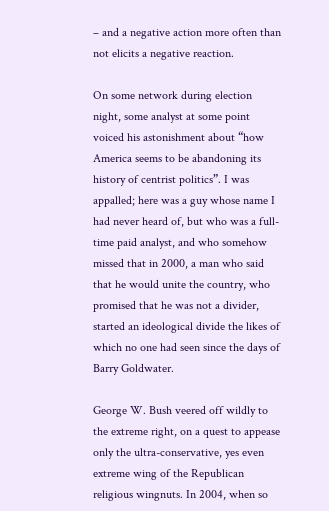– and a negative action more often than not elicits a negative reaction.

On some network during election night, some analyst at some point voiced his astonishment about “how America seems to be abandoning its history of centrist politics”. I was appalled; here was a guy whose name I had never heard of, but who was a full-time paid analyst, and who somehow missed that in 2000, a man who said that he would unite the country, who promised that he was not a divider, started an ideological divide the likes of which no one had seen since the days of Barry Goldwater.

George W. Bush veered off wildly to the extreme right, on a quest to appease only the ultra-conservative, yes even extreme wing of the Republican religious wingnuts. In 2004, when so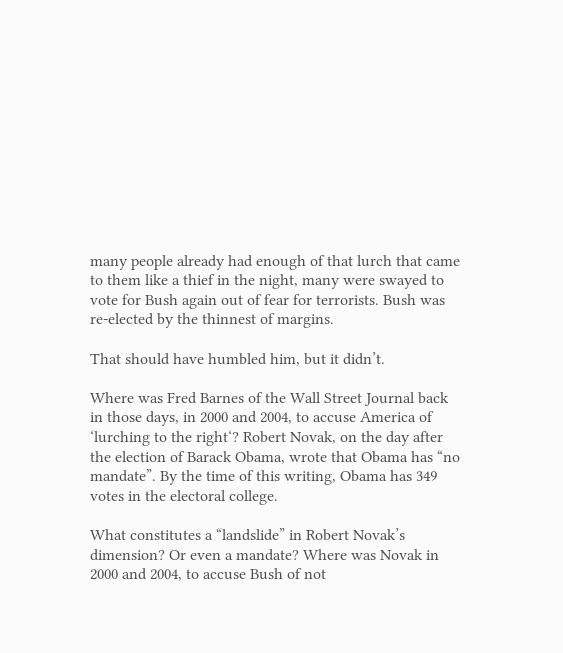many people already had enough of that lurch that came to them like a thief in the night, many were swayed to vote for Bush again out of fear for terrorists. Bush was re-elected by the thinnest of margins.

That should have humbled him, but it didn’t.

Where was Fred Barnes of the Wall Street Journal back in those days, in 2000 and 2004, to accuse America of ‘lurching to the right‘? Robert Novak, on the day after the election of Barack Obama, wrote that Obama has “no mandate”. By the time of this writing, Obama has 349 votes in the electoral college.

What constitutes a “landslide” in Robert Novak’s dimension? Or even a mandate? Where was Novak in 2000 and 2004, to accuse Bush of not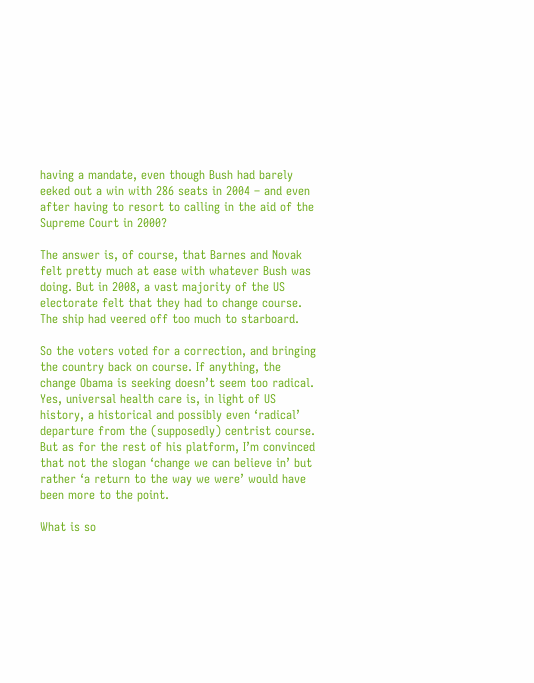having a mandate, even though Bush had barely eeked out a win with 286 seats in 2004 – and even after having to resort to calling in the aid of the Supreme Court in 2000?

The answer is, of course, that Barnes and Novak felt pretty much at ease with whatever Bush was doing. But in 2008, a vast majority of the US electorate felt that they had to change course. The ship had veered off too much to starboard.

So the voters voted for a correction, and bringing the country back on course. If anything, the change Obama is seeking doesn’t seem too radical. Yes, universal health care is, in light of US history, a historical and possibly even ‘radical’ departure from the (supposedly) centrist course. But as for the rest of his platform, I’m convinced that not the slogan ‘change we can believe in’ but rather ‘a return to the way we were’ would have been more to the point.

What is so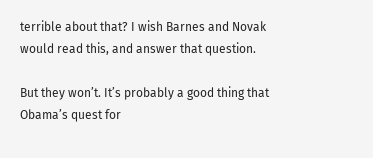terrible about that? I wish Barnes and Novak would read this, and answer that question.

But they won’t. It’s probably a good thing that Obama’s quest for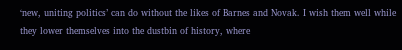‘new, uniting politics’ can do without the likes of Barnes and Novak. I wish them well while they lower themselves into the dustbin of history, where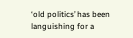‘old politics’ has been languishing for a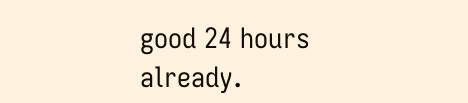good 24 hours already.